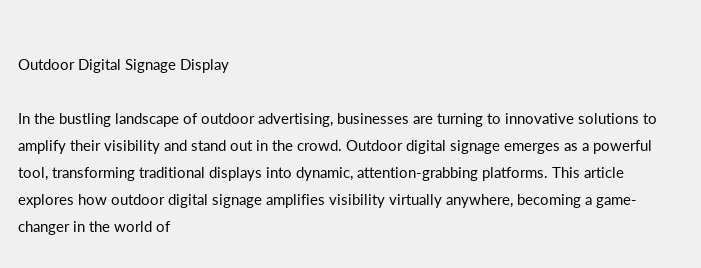Outdoor Digital Signage Display

In the bustling landscape of outdoor advertising, businesses are turning to innovative solutions to amplify their visibility and stand out in the crowd. Outdoor digital signage emerges as a powerful tool, transforming traditional displays into dynamic, attention-grabbing platforms. This article explores how outdoor digital signage amplifies visibility virtually anywhere, becoming a game-changer in the world of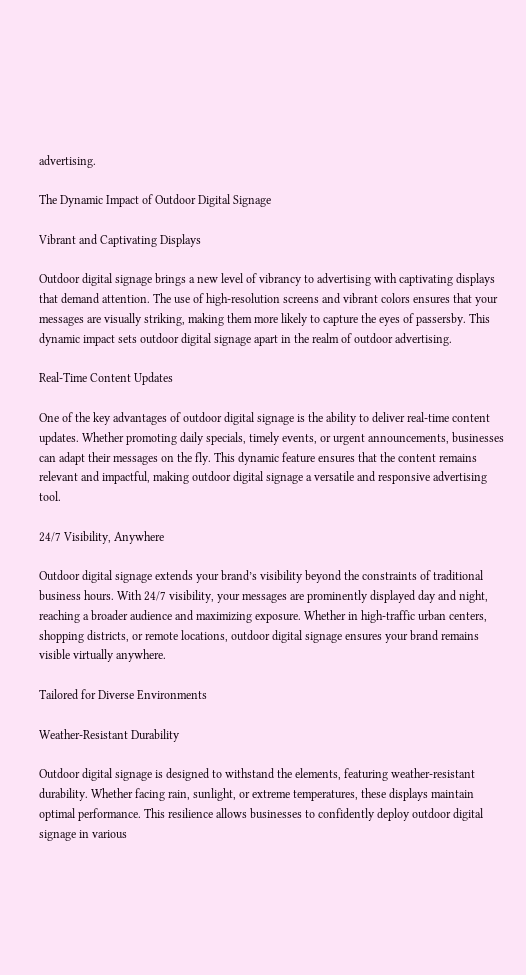advertising.

The Dynamic Impact of Outdoor Digital Signage

Vibrant and Captivating Displays

Outdoor digital signage brings a new level of vibrancy to advertising with captivating displays that demand attention. The use of high-resolution screens and vibrant colors ensures that your messages are visually striking, making them more likely to capture the eyes of passersby. This dynamic impact sets outdoor digital signage apart in the realm of outdoor advertising.

Real-Time Content Updates

One of the key advantages of outdoor digital signage is the ability to deliver real-time content updates. Whether promoting daily specials, timely events, or urgent announcements, businesses can adapt their messages on the fly. This dynamic feature ensures that the content remains relevant and impactful, making outdoor digital signage a versatile and responsive advertising tool.

24/7 Visibility, Anywhere

Outdoor digital signage extends your brand’s visibility beyond the constraints of traditional business hours. With 24/7 visibility, your messages are prominently displayed day and night, reaching a broader audience and maximizing exposure. Whether in high-traffic urban centers, shopping districts, or remote locations, outdoor digital signage ensures your brand remains visible virtually anywhere.

Tailored for Diverse Environments

Weather-Resistant Durability

Outdoor digital signage is designed to withstand the elements, featuring weather-resistant durability. Whether facing rain, sunlight, or extreme temperatures, these displays maintain optimal performance. This resilience allows businesses to confidently deploy outdoor digital signage in various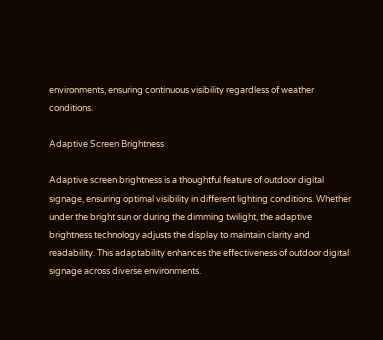environments, ensuring continuous visibility regardless of weather conditions.

Adaptive Screen Brightness

Adaptive screen brightness is a thoughtful feature of outdoor digital signage, ensuring optimal visibility in different lighting conditions. Whether under the bright sun or during the dimming twilight, the adaptive brightness technology adjusts the display to maintain clarity and readability. This adaptability enhances the effectiveness of outdoor digital signage across diverse environments.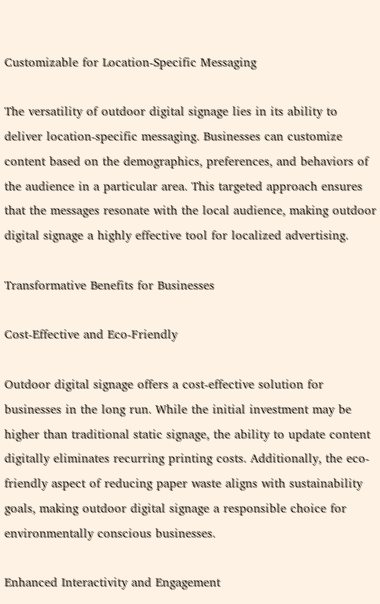Customizable for Location-Specific Messaging

The versatility of outdoor digital signage lies in its ability to deliver location-specific messaging. Businesses can customize content based on the demographics, preferences, and behaviors of the audience in a particular area. This targeted approach ensures that the messages resonate with the local audience, making outdoor digital signage a highly effective tool for localized advertising.

Transformative Benefits for Businesses

Cost-Effective and Eco-Friendly

Outdoor digital signage offers a cost-effective solution for businesses in the long run. While the initial investment may be higher than traditional static signage, the ability to update content digitally eliminates recurring printing costs. Additionally, the eco-friendly aspect of reducing paper waste aligns with sustainability goals, making outdoor digital signage a responsible choice for environmentally conscious businesses.

Enhanced Interactivity and Engagement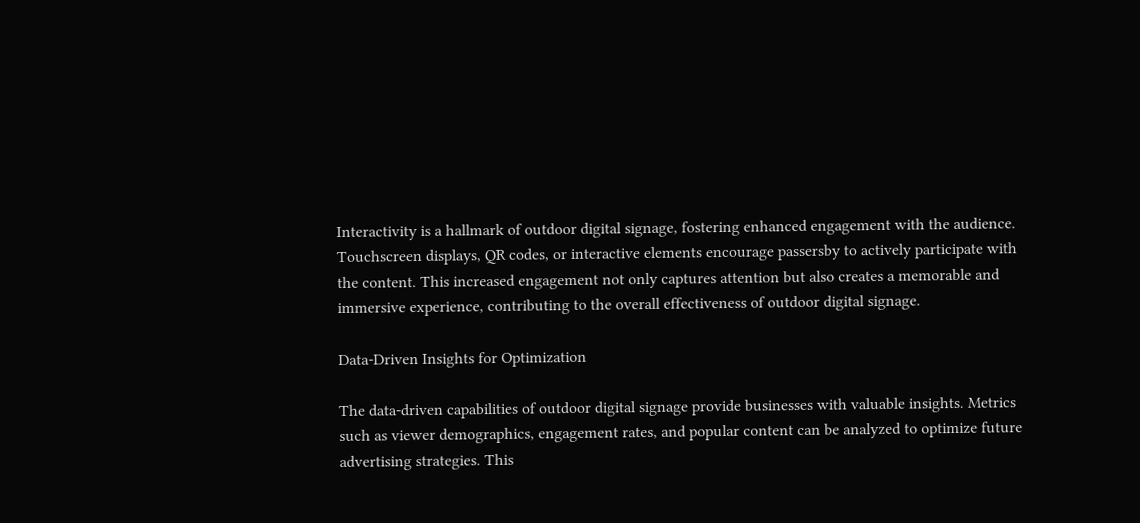Interactivity is a hallmark of outdoor digital signage, fostering enhanced engagement with the audience. Touchscreen displays, QR codes, or interactive elements encourage passersby to actively participate with the content. This increased engagement not only captures attention but also creates a memorable and immersive experience, contributing to the overall effectiveness of outdoor digital signage.

Data-Driven Insights for Optimization

The data-driven capabilities of outdoor digital signage provide businesses with valuable insights. Metrics such as viewer demographics, engagement rates, and popular content can be analyzed to optimize future advertising strategies. This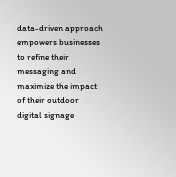data-driven approach empowers businesses to refine their messaging and maximize the impact of their outdoor digital signage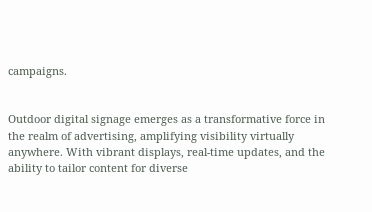campaigns.


Outdoor digital signage emerges as a transformative force in the realm of advertising, amplifying visibility virtually anywhere. With vibrant displays, real-time updates, and the ability to tailor content for diverse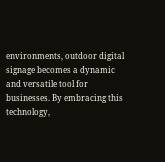environments, outdoor digital signage becomes a dynamic and versatile tool for businesses. By embracing this technology,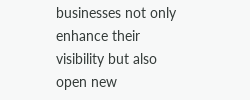businesses not only enhance their visibility but also open new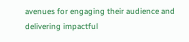avenues for engaging their audience and delivering impactful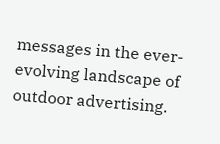messages in the ever-evolving landscape of outdoor advertising.